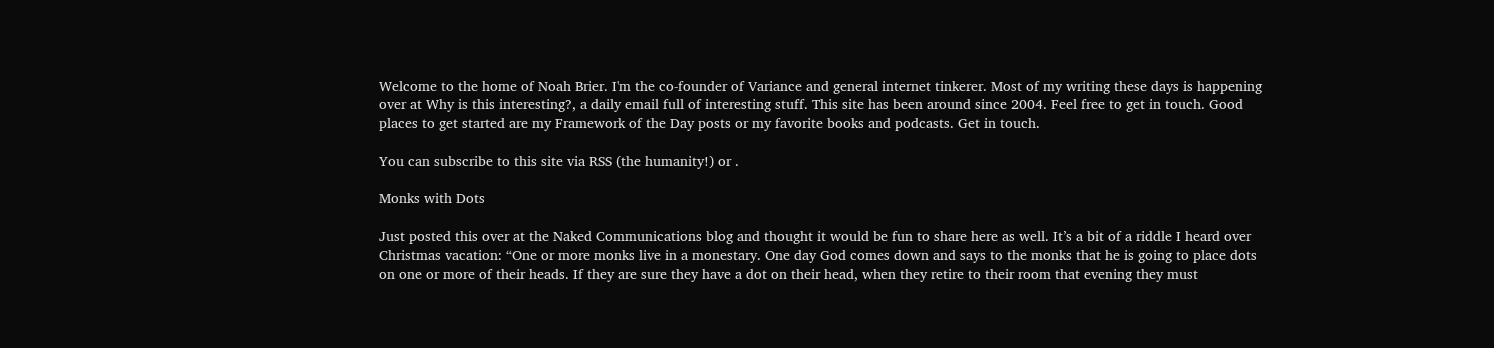Welcome to the home of Noah Brier. I'm the co-founder of Variance and general internet tinkerer. Most of my writing these days is happening over at Why is this interesting?, a daily email full of interesting stuff. This site has been around since 2004. Feel free to get in touch. Good places to get started are my Framework of the Day posts or my favorite books and podcasts. Get in touch.

You can subscribe to this site via RSS (the humanity!) or .

Monks with Dots

Just posted this over at the Naked Communications blog and thought it would be fun to share here as well. It’s a bit of a riddle I heard over Christmas vacation: “One or more monks live in a monestary. One day God comes down and says to the monks that he is going to place dots on one or more of their heads. If they are sure they have a dot on their head, when they retire to their room that evening they must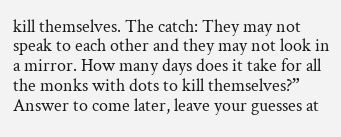kill themselves. The catch: They may not speak to each other and they may not look in a mirror. How many days does it take for all the monks with dots to kill themselves?” Answer to come later, leave your guesses at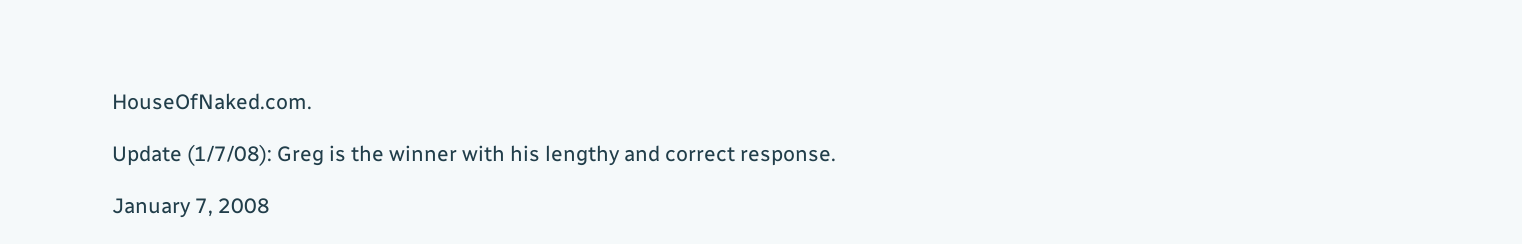HouseOfNaked.com.

Update (1/7/08): Greg is the winner with his lengthy and correct response.

January 7, 2008